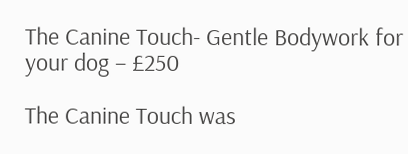The Canine Touch- Gentle Bodywork for your dog – £250

The Canine Touch was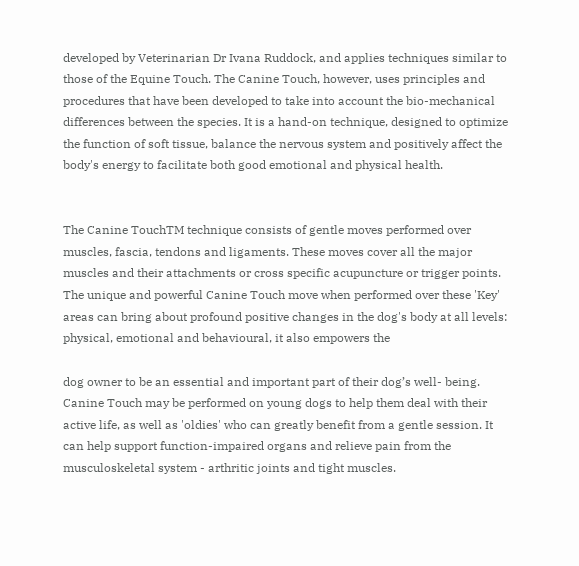developed by Veterinarian Dr Ivana Ruddock, and applies techniques similar to those of the Equine Touch. The Canine Touch, however, uses principles and procedures that have been developed to take into account the bio-mechanical differences between the species. It is a hand-on technique, designed to optimize the function of soft tissue, balance the nervous system and positively affect the body's energy to facilitate both good emotional and physical health.


The Canine TouchTM technique consists of gentle moves performed over muscles, fascia, tendons and ligaments. These moves cover all the major muscles and their attachments or cross specific acupuncture or trigger points. The unique and powerful Canine Touch move when performed over these 'Key' areas can bring about profound positive changes in the dog's body at all levels: physical, emotional and behavioural, it also empowers the

dog owner to be an essential and important part of their dog’s well- being. Canine Touch may be performed on young dogs to help them deal with their active life, as well as 'oldies' who can greatly benefit from a gentle session. It can help support function-impaired organs and relieve pain from the musculoskeletal system - arthritic joints and tight muscles.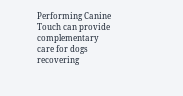Performing Canine Touch can provide complementary care for dogs recovering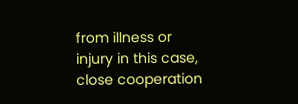from illness or injury in this case, close cooperation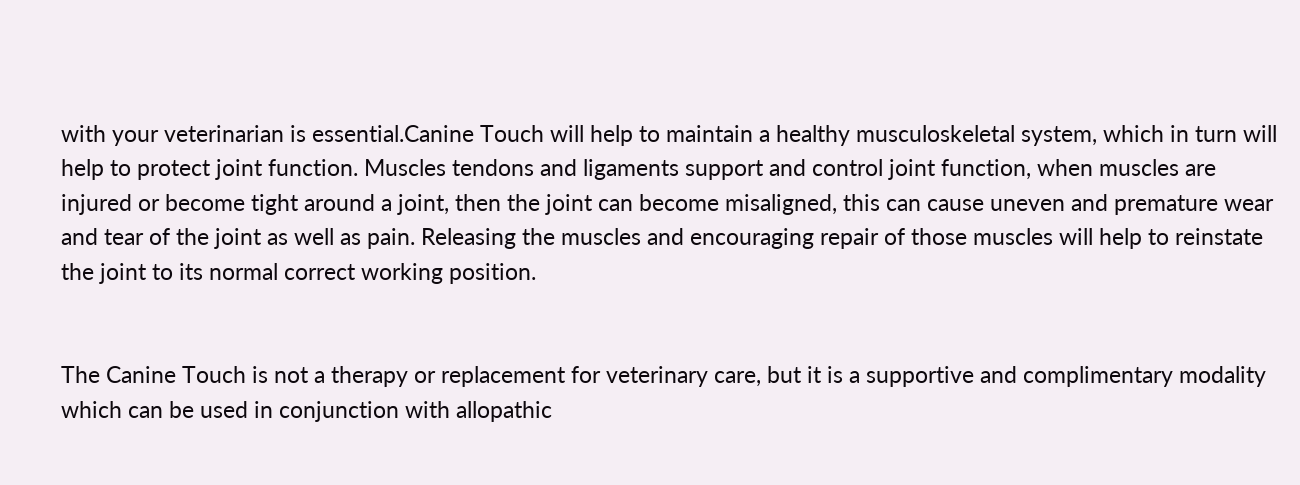with your veterinarian is essential.Canine Touch will help to maintain a healthy musculoskeletal system, which in turn will help to protect joint function. Muscles tendons and ligaments support and control joint function, when muscles are injured or become tight around a joint, then the joint can become misaligned, this can cause uneven and premature wear and tear of the joint as well as pain. Releasing the muscles and encouraging repair of those muscles will help to reinstate the joint to its normal correct working position.


The Canine Touch is not a therapy or replacement for veterinary care, but it is a supportive and complimentary modality which can be used in conjunction with allopathic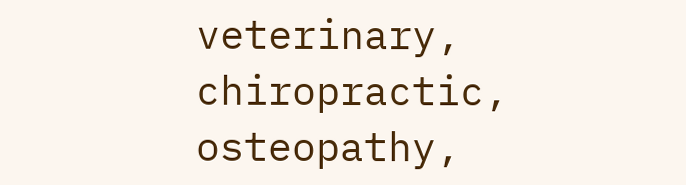veterinary, chiropractic, osteopathy,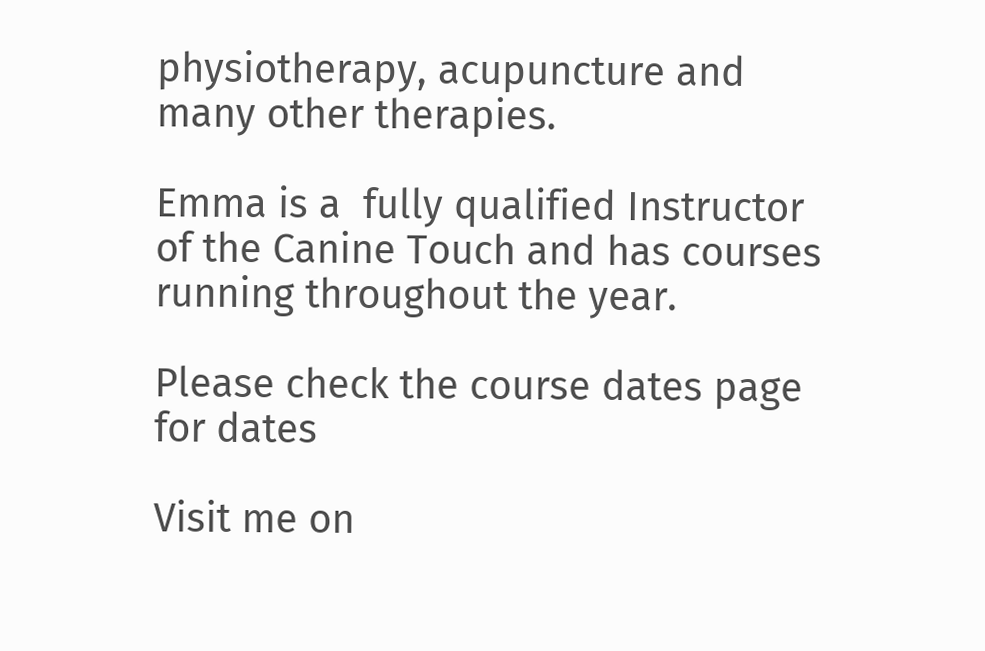physiotherapy, acupuncture and many other therapies.

Emma is a  fully qualified Instructor of the Canine Touch and has courses running throughout the year.

Please check the course dates page for dates

Visit me on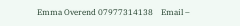Emma Overend 07977314138    Email –